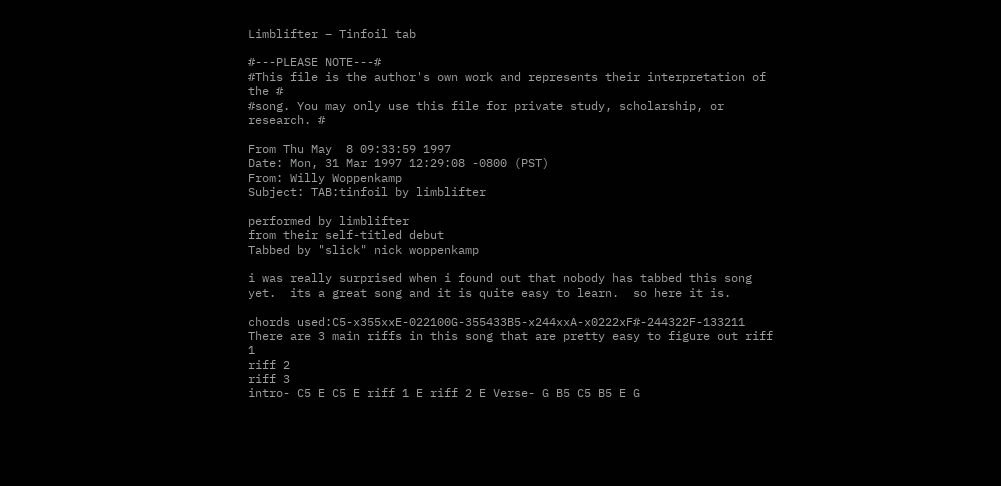Limblifter – Tinfoil tab

#---PLEASE NOTE---#
#This file is the author's own work and represents their interpretation of the #
#song. You may only use this file for private study, scholarship, or research. #

From Thu May  8 09:33:59 1997
Date: Mon, 31 Mar 1997 12:29:08 -0800 (PST)
From: Willy Woppenkamp
Subject: TAB:tinfoil by limblifter

performed by limblifter
from their self-titled debut
Tabbed by "slick" nick woppenkamp

i was really surprised when i found out that nobody has tabbed this song
yet.  its a great song and it is quite easy to learn.  so here it is.

chords used:C5-x355xxE-022100G-355433B5-x244xxA-x0222xF#-244322F-133211
There are 3 main riffs in this song that are pretty easy to figure out riff 1
riff 2
riff 3
intro- C5 E C5 E riff 1 E riff 2 E Verse- G B5 C5 B5 E G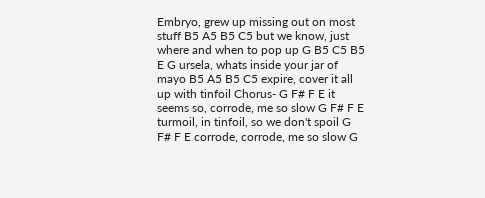Embryo, grew up missing out on most stuff B5 A5 B5 C5 but we know, just where and when to pop up G B5 C5 B5 E G ursela, whats inside your jar of mayo B5 A5 B5 C5 expire, cover it all up with tinfoil Chorus- G F# F E it seems so, corrode, me so slow G F# F E turmoil, in tinfoil, so we don't spoil G F# F E corrode, corrode, me so slow G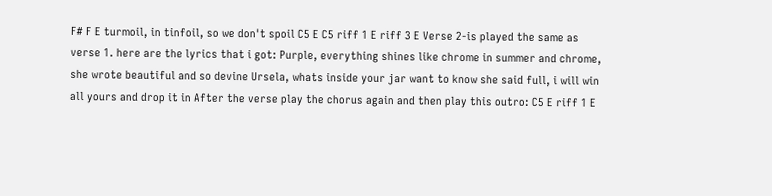F# F E turmoil, in tinfoil, so we don't spoil C5 E C5 riff 1 E riff 3 E Verse 2-is played the same as verse 1. here are the lyrics that i got: Purple, everything shines like chrome in summer and chrome, she wrote beautiful and so devine Ursela, whats inside your jar want to know she said full, i will win all yours and drop it in After the verse play the chorus again and then play this outro: C5 E riff 1 E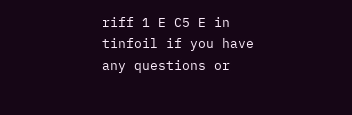riff 1 E C5 E in tinfoil if you have any questions or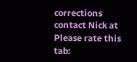corrections contact Nick at
Please rate this tab: